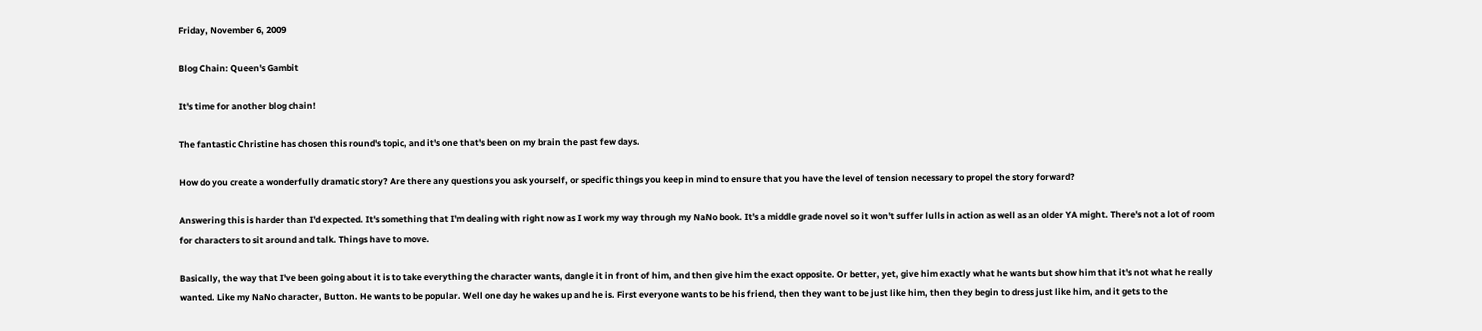Friday, November 6, 2009

Blog Chain: Queen's Gambit

It's time for another blog chain!

The fantastic Christine has chosen this round's topic, and it's one that's been on my brain the past few days.

How do you create a wonderfully dramatic story? Are there any questions you ask yourself, or specific things you keep in mind to ensure that you have the level of tension necessary to propel the story forward?

Answering this is harder than I'd expected. It's something that I'm dealing with right now as I work my way through my NaNo book. It's a middle grade novel so it won't suffer lulls in action as well as an older YA might. There's not a lot of room for characters to sit around and talk. Things have to move.

Basically, the way that I've been going about it is to take everything the character wants, dangle it in front of him, and then give him the exact opposite. Or better, yet, give him exactly what he wants but show him that it's not what he really wanted. Like my NaNo character, Button. He wants to be popular. Well one day he wakes up and he is. First everyone wants to be his friend, then they want to be just like him, then they begin to dress just like him, and it gets to the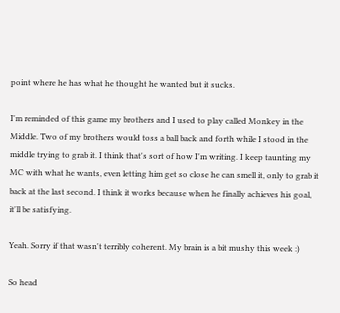point where he has what he thought he wanted but it sucks.

I'm reminded of this game my brothers and I used to play called Monkey in the Middle. Two of my brothers would toss a ball back and forth while I stood in the middle trying to grab it. I think that's sort of how I'm writing. I keep taunting my MC with what he wants, even letting him get so close he can smell it, only to grab it back at the last second. I think it works because when he finally achieves his goal, it'll be satisfying.

Yeah. Sorry if that wasn't terribly coherent. My brain is a bit mushy this week :)

So head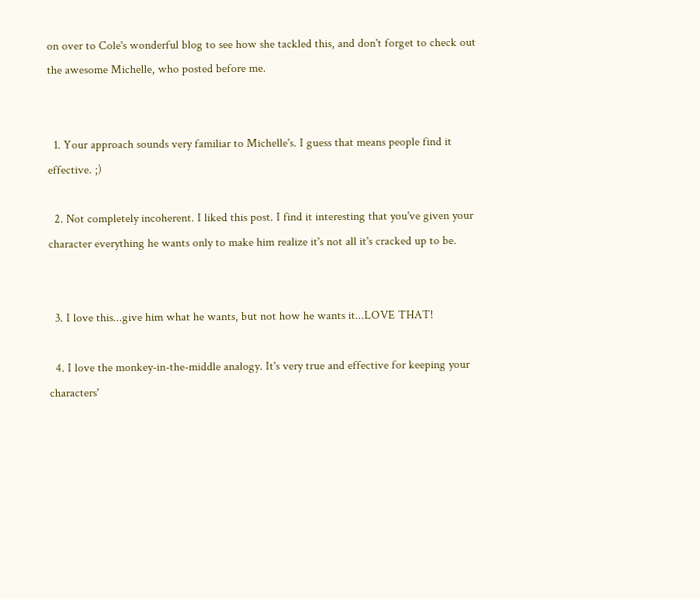on over to Cole's wonderful blog to see how she tackled this, and don't forget to check out the awesome Michelle, who posted before me.


  1. Your approach sounds very familiar to Michelle's. I guess that means people find it effective. ;)

  2. Not completely incoherent. I liked this post. I find it interesting that you've given your character everything he wants only to make him realize it's not all it's cracked up to be.


  3. I love this...give him what he wants, but not how he wants it...LOVE THAT!

  4. I love the monkey-in-the-middle analogy. It's very true and effective for keeping your characters'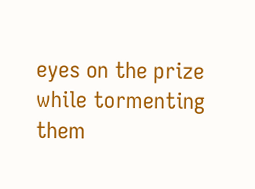eyes on the prize while tormenting them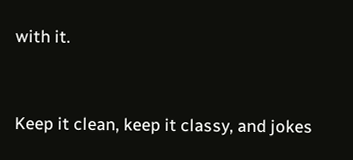with it.


Keep it clean, keep it classy, and jokes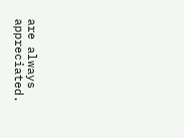are always appreciated.